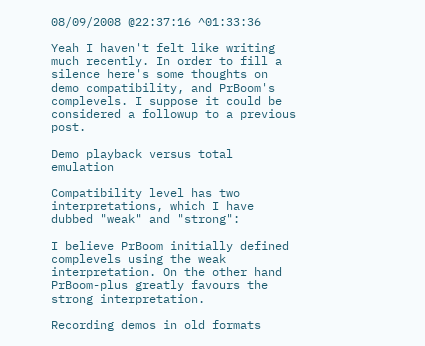08/09/2008 @22:37:16 ^01:33:36

Yeah I haven't felt like writing much recently. In order to fill a silence here's some thoughts on demo compatibility, and PrBoom's complevels. I suppose it could be considered a followup to a previous post.

Demo playback versus total emulation

Compatibility level has two interpretations, which I have dubbed "weak" and "strong":

I believe PrBoom initially defined complevels using the weak interpretation. On the other hand PrBoom-plus greatly favours the strong interpretation.

Recording demos in old formats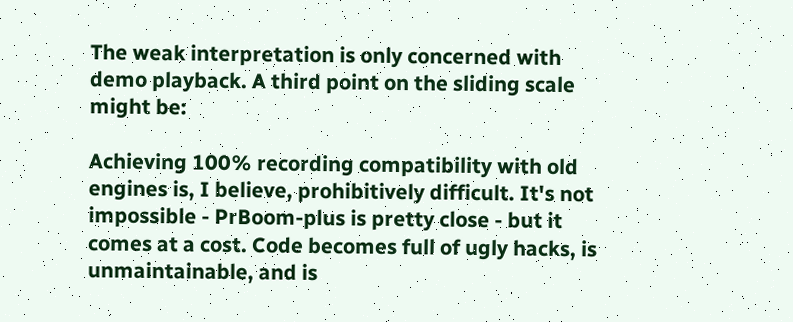The weak interpretation is only concerned with demo playback. A third point on the sliding scale might be:

Achieving 100% recording compatibility with old engines is, I believe, prohibitively difficult. It's not impossible - PrBoom-plus is pretty close - but it comes at a cost. Code becomes full of ugly hacks, is unmaintainable, and is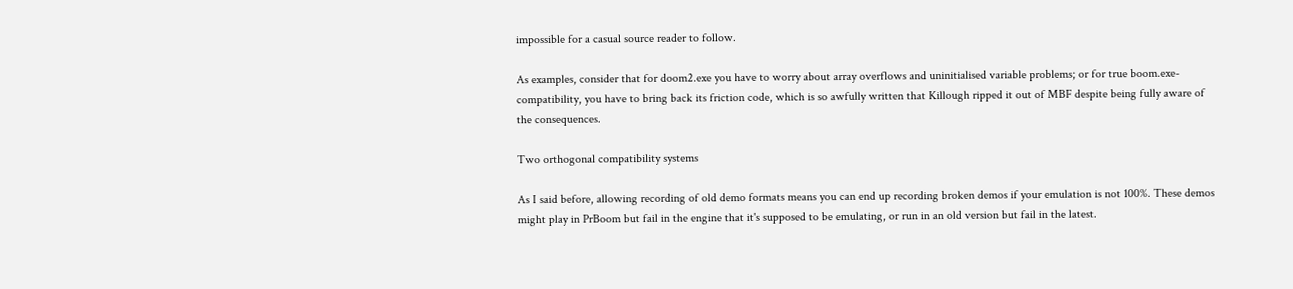impossible for a casual source reader to follow.

As examples, consider that for doom2.exe you have to worry about array overflows and uninitialised variable problems; or for true boom.exe-compatibility, you have to bring back its friction code, which is so awfully written that Killough ripped it out of MBF despite being fully aware of the consequences.

Two orthogonal compatibility systems

As I said before, allowing recording of old demo formats means you can end up recording broken demos if your emulation is not 100%. These demos might play in PrBoom but fail in the engine that it's supposed to be emulating, or run in an old version but fail in the latest.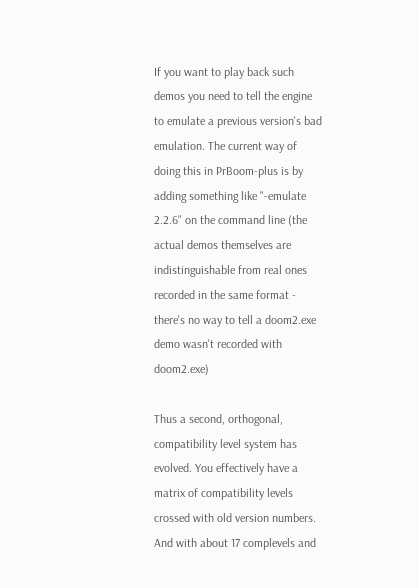If you want to play back such demos you need to tell the engine to emulate a previous version's bad emulation. The current way of doing this in PrBoom-plus is by adding something like "-emulate 2.2.6" on the command line (the actual demos themselves are indistinguishable from real ones recorded in the same format - there's no way to tell a doom2.exe demo wasn't recorded with doom2.exe)

Thus a second, orthogonal, compatibility level system has evolved. You effectively have a matrix of compatibility levels crossed with old version numbers. And with about 17 complevels and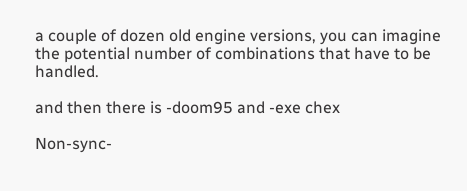a couple of dozen old engine versions, you can imagine the potential number of combinations that have to be handled.

and then there is -doom95 and -exe chex

Non-sync-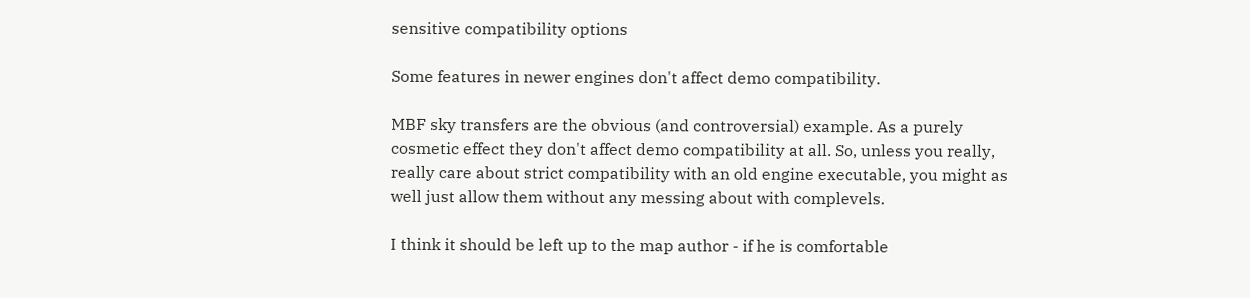sensitive compatibility options

Some features in newer engines don't affect demo compatibility.

MBF sky transfers are the obvious (and controversial) example. As a purely cosmetic effect they don't affect demo compatibility at all. So, unless you really, really care about strict compatibility with an old engine executable, you might as well just allow them without any messing about with complevels.

I think it should be left up to the map author - if he is comfortable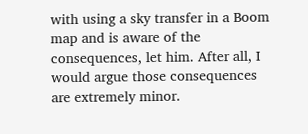with using a sky transfer in a Boom map and is aware of the consequences, let him. After all, I would argue those consequences are extremely minor.